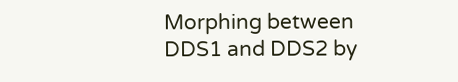Morphing between DDS1 and DDS2 by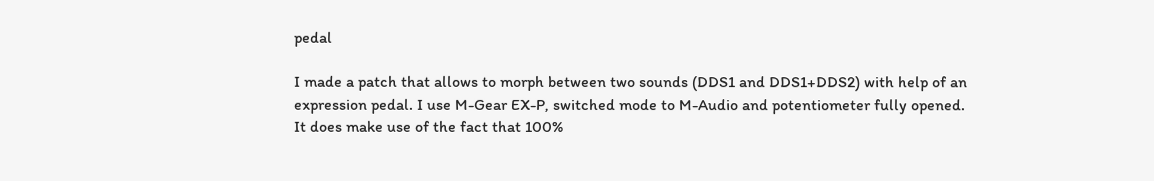pedal

I made a patch that allows to morph between two sounds (DDS1 and DDS1+DDS2) with help of an expression pedal. I use M-Gear EX-P, switched mode to M-Audio and potentiometer fully opened.
It does make use of the fact that 100%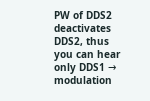PW of DDS2 deactivates DDS2, thus you can hear only DDS1 → modulation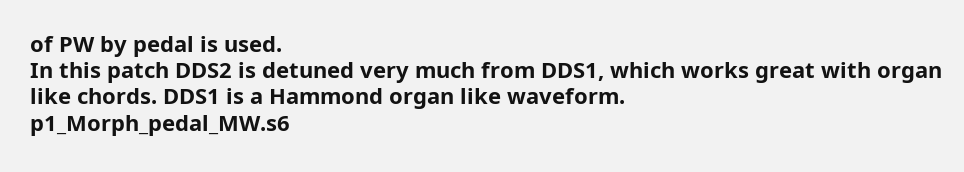of PW by pedal is used.
In this patch DDS2 is detuned very much from DDS1, which works great with organ like chords. DDS1 is a Hammond organ like waveform.
p1_Morph_pedal_MW.s6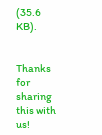(35.6 KB).


Thanks for sharing this with us!